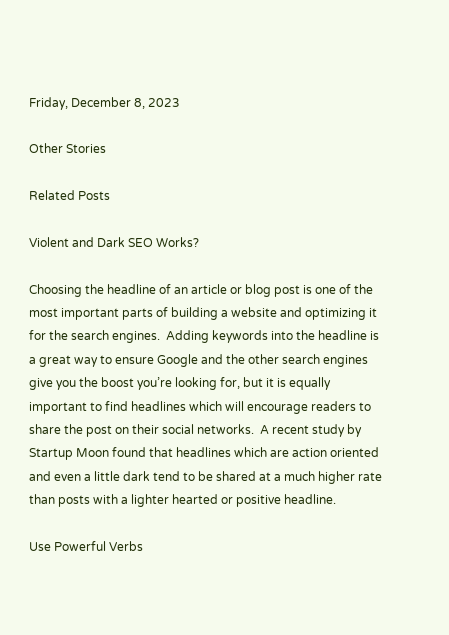Friday, December 8, 2023

Other Stories

Related Posts

Violent and Dark SEO Works?

Choosing the headline of an article or blog post is one of the most important parts of building a website and optimizing it for the search engines.  Adding keywords into the headline is a great way to ensure Google and the other search engines give you the boost you’re looking for, but it is equally important to find headlines which will encourage readers to share the post on their social networks.  A recent study by Startup Moon found that headlines which are action oriented and even a little dark tend to be shared at a much higher rate than posts with a lighter hearted or positive headline.

Use Powerful Verbs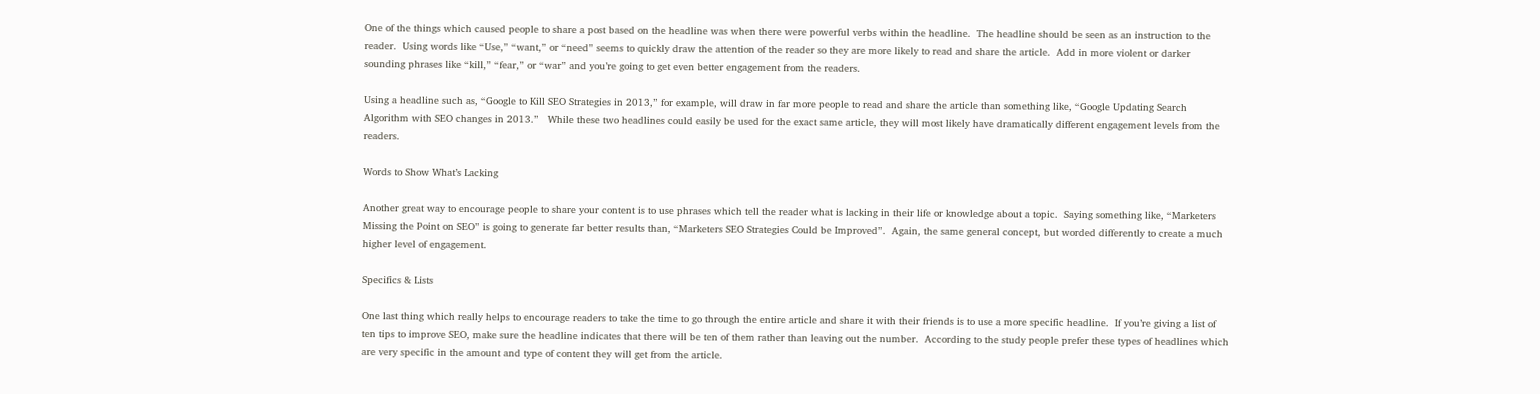One of the things which caused people to share a post based on the headline was when there were powerful verbs within the headline.  The headline should be seen as an instruction to the reader.  Using words like “Use,” “want,” or “need” seems to quickly draw the attention of the reader so they are more likely to read and share the article.  Add in more violent or darker sounding phrases like “kill,” “fear,” or “war” and you’re going to get even better engagement from the readers.

Using a headline such as, “Google to Kill SEO Strategies in 2013,” for example, will draw in far more people to read and share the article than something like, “Google Updating Search Algorithm with SEO changes in 2013.”   While these two headlines could easily be used for the exact same article, they will most likely have dramatically different engagement levels from the readers.

Words to Show What’s Lacking

Another great way to encourage people to share your content is to use phrases which tell the reader what is lacking in their life or knowledge about a topic.  Saying something like, “Marketers Missing the Point on SEO” is going to generate far better results than, “Marketers SEO Strategies Could be Improved”.  Again, the same general concept, but worded differently to create a much higher level of engagement.

Specifics & Lists

One last thing which really helps to encourage readers to take the time to go through the entire article and share it with their friends is to use a more specific headline.  If you’re giving a list of ten tips to improve SEO, make sure the headline indicates that there will be ten of them rather than leaving out the number.  According to the study people prefer these types of headlines which are very specific in the amount and type of content they will get from the article.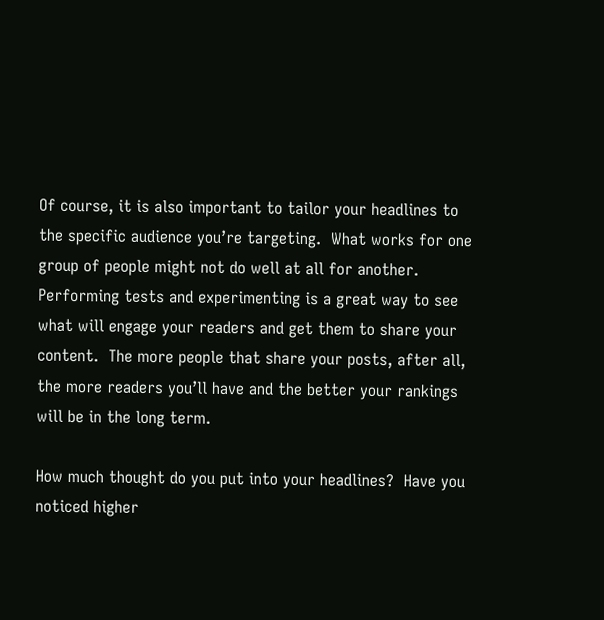Of course, it is also important to tailor your headlines to the specific audience you’re targeting.  What works for one group of people might not do well at all for another.  Performing tests and experimenting is a great way to see what will engage your readers and get them to share your content.  The more people that share your posts, after all, the more readers you’ll have and the better your rankings will be in the long term.

How much thought do you put into your headlines?  Have you noticed higher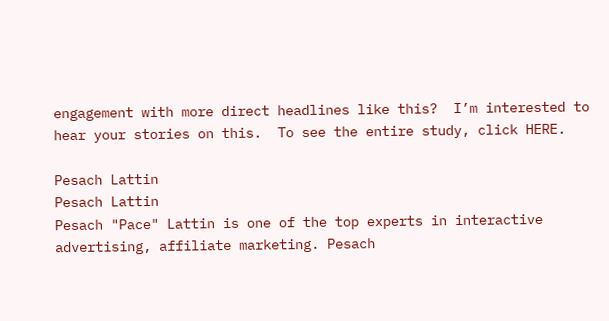engagement with more direct headlines like this?  I’m interested to hear your stories on this.  To see the entire study, click HERE.

Pesach Lattin
Pesach Lattin
Pesach "Pace" Lattin is one of the top experts in interactive advertising, affiliate marketing. Pesach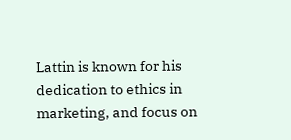Lattin is known for his dedication to ethics in marketing, and focus on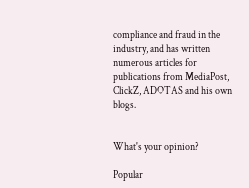compliance and fraud in the industry, and has written numerous articles for publications from MediaPost, ClickZ, ADOTAS and his own blogs.


What's your opinion?

Popular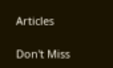Articles

Don't Miss